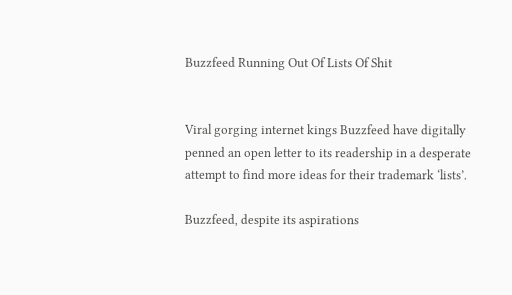Buzzfeed Running Out Of Lists Of Shit


Viral gorging internet kings Buzzfeed have digitally penned an open letter to its readership in a desperate attempt to find more ideas for their trademark ‘lists’.

Buzzfeed, despite its aspirations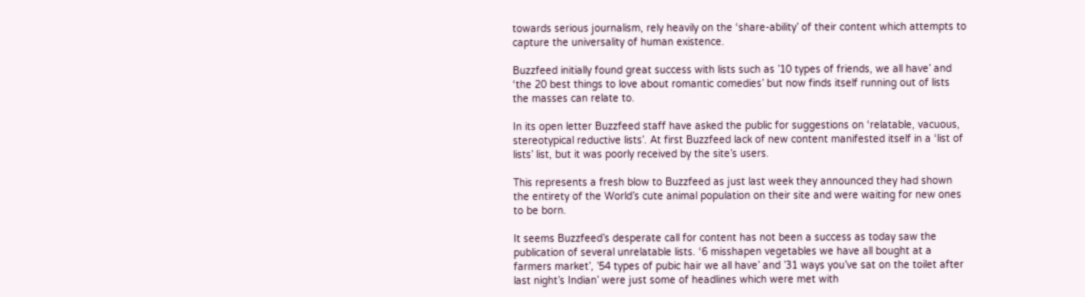towards serious journalism, rely heavily on the ‘share-ability’ of their content which attempts to capture the universality of human existence.

Buzzfeed initially found great success with lists such as ’10 types of friends, we all have’ and ‘the 20 best things to love about romantic comedies’ but now finds itself running out of lists the masses can relate to.

In its open letter Buzzfeed staff have asked the public for suggestions on ‘relatable, vacuous, stereotypical reductive lists’. At first Buzzfeed lack of new content manifested itself in a ‘list of lists’ list, but it was poorly received by the site’s users.

This represents a fresh blow to Buzzfeed as just last week they announced they had shown the entirety of the World’s cute animal population on their site and were waiting for new ones to be born.

It seems Buzzfeed’s desperate call for content has not been a success as today saw the publication of several unrelatable lists. ‘6 misshapen vegetables we have all bought at a farmers market’, ’54 types of pubic hair we all have’ and ’31 ways you’ve sat on the toilet after last night’s Indian’ were just some of headlines which were met with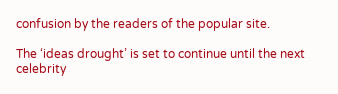confusion by the readers of the popular site.

The ‘ideas drought’ is set to continue until the next celebrity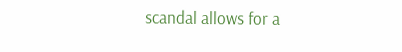scandal allows for a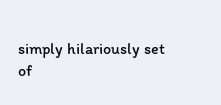simply hilariously set of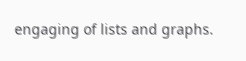engaging of lists and graphs.